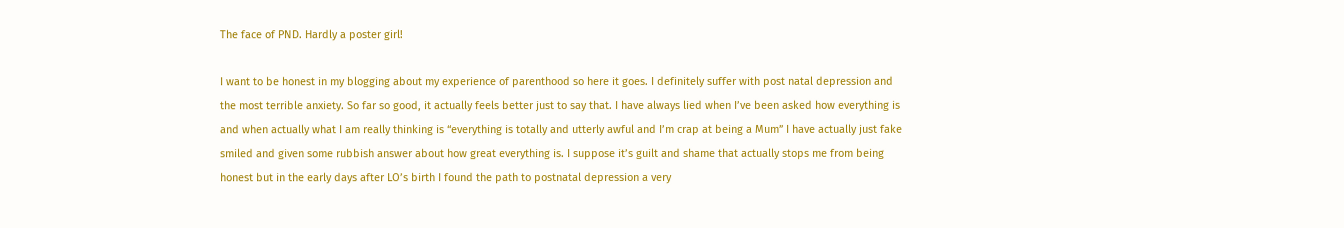The face of PND. Hardly a poster girl!

I want to be honest in my blogging about my experience of parenthood so here it goes. I definitely suffer with post natal depression and the most terrible anxiety. So far so good, it actually feels better just to say that. I have always lied when I’ve been asked how everything is and when actually what I am really thinking is “everything is totally and utterly awful and I’m crap at being a Mum” I have actually just fake smiled and given some rubbish answer about how great everything is. I suppose it’s guilt and shame that actually stops me from being honest but in the early days after LO’s birth I found the path to postnatal depression a very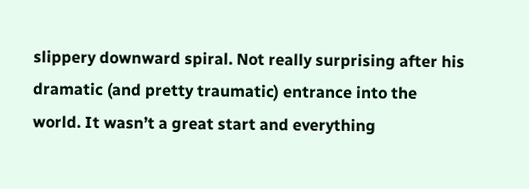slippery downward spiral. Not really surprising after his dramatic (and pretty traumatic) entrance into the world. It wasn’t a great start and everything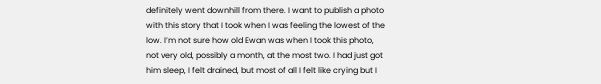definitely went downhill from there. I want to publish a photo with this story that I took when I was feeling the lowest of the low. I’m not sure how old Ewan was when I took this photo, not very old, possibly a month, at the most two. I had just got him sleep, I felt drained, but most of all I felt like crying but I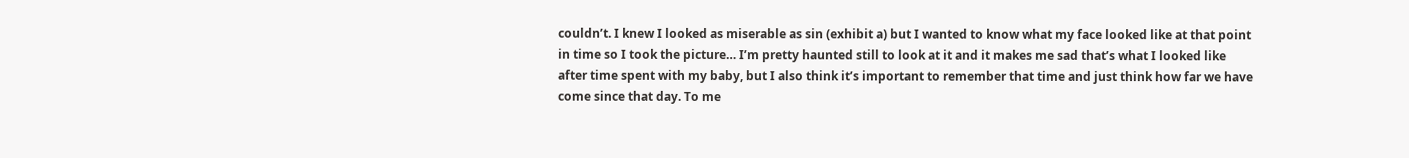couldn’t. I knew I looked as miserable as sin (exhibit a) but I wanted to know what my face looked like at that point in time so I took the picture… I’m pretty haunted still to look at it and it makes me sad that’s what I looked like after time spent with my baby, but I also think it’s important to remember that time and just think how far we have come since that day. To me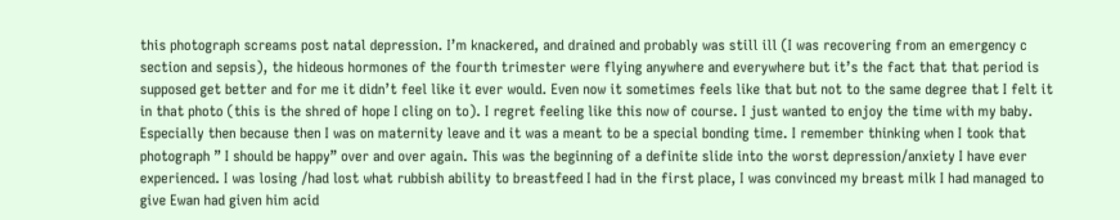this photograph screams post natal depression. I’m knackered, and drained and probably was still ill (I was recovering from an emergency c section and sepsis), the hideous hormones of the fourth trimester were flying anywhere and everywhere but it’s the fact that that period is supposed get better and for me it didn’t feel like it ever would. Even now it sometimes feels like that but not to the same degree that I felt it in that photo (this is the shred of hope I cling on to). I regret feeling like this now of course. I just wanted to enjoy the time with my baby. Especially then because then I was on maternity leave and it was a meant to be a special bonding time. I remember thinking when I took that photograph ” I should be happy” over and over again. This was the beginning of a definite slide into the worst depression/anxiety I have ever experienced. I was losing /had lost what rubbish ability to breastfeed I had in the first place, I was convinced my breast milk I had managed to give Ewan had given him acid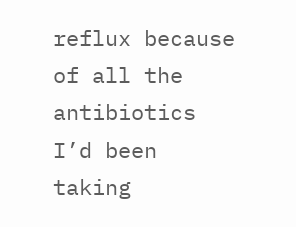reflux because of all the antibiotics I’d been taking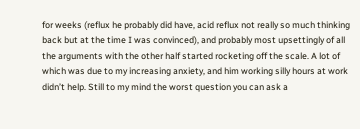for weeks (reflux he probably did have, acid reflux not really so much thinking back but at the time I was convinced), and probably most upsettingly of all the arguments with the other half started rocketing off the scale. A lot of which was due to my increasing anxiety, and him working silly hours at work didn’t help. Still to my mind the worst question you can ask a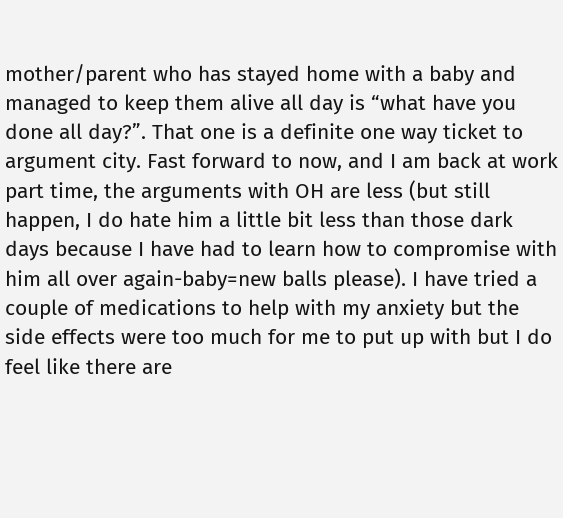mother/parent who has stayed home with a baby and managed to keep them alive all day is “what have you done all day?”. That one is a definite one way ticket to argument city. Fast forward to now, and I am back at work part time, the arguments with OH are less (but still happen, I do hate him a little bit less than those dark days because I have had to learn how to compromise with him all over again-baby=new balls please). I have tried a couple of medications to help with my anxiety but the side effects were too much for me to put up with but I do feel like there are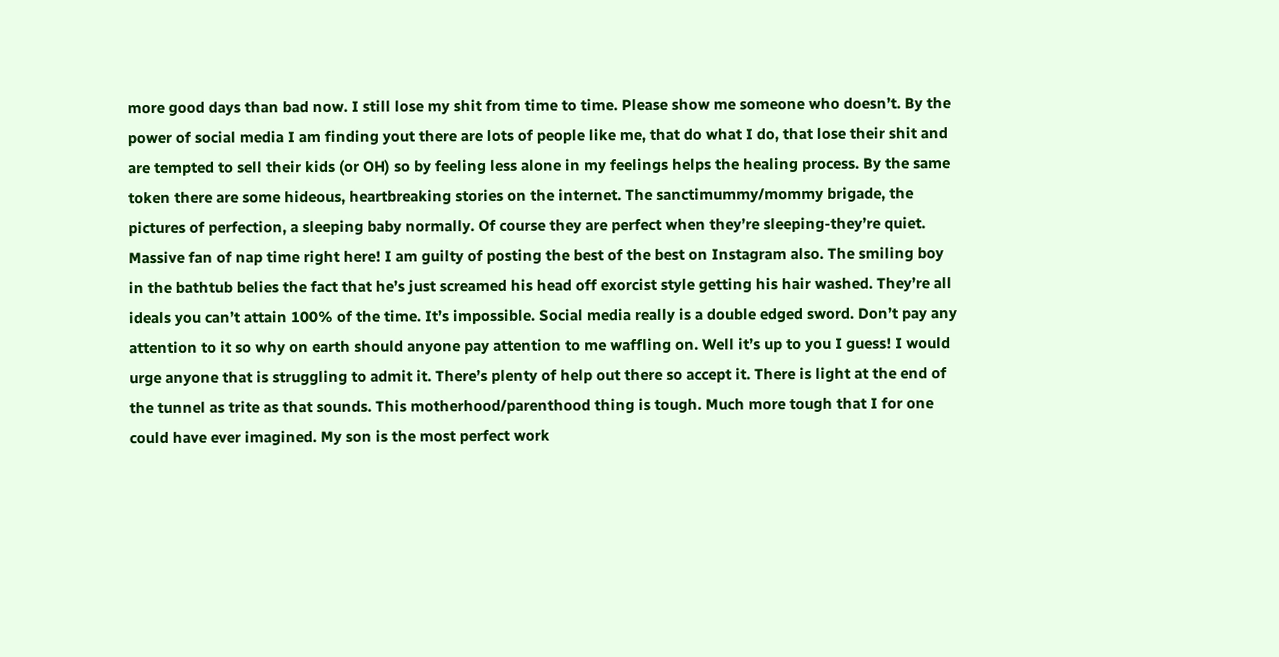more good days than bad now. I still lose my shit from time to time. Please show me someone who doesn’t. By the power of social media I am finding yout there are lots of people like me, that do what I do, that lose their shit and are tempted to sell their kids (or OH) so by feeling less alone in my feelings helps the healing process. By the same token there are some hideous, heartbreaking stories on the internet. The sanctimummy/mommy brigade, the pictures of perfection, a sleeping baby normally. Of course they are perfect when they’re sleeping-they’re quiet. Massive fan of nap time right here! I am guilty of posting the best of the best on Instagram also. The smiling boy in the bathtub belies the fact that he’s just screamed his head off exorcist style getting his hair washed. They’re all ideals you can’t attain 100% of the time. It’s impossible. Social media really is a double edged sword. Don’t pay any attention to it so why on earth should anyone pay attention to me waffling on. Well it’s up to you I guess! I would urge anyone that is struggling to admit it. There’s plenty of help out there so accept it. There is light at the end of the tunnel as trite as that sounds. This motherhood/parenthood thing is tough. Much more tough that I for one could have ever imagined. My son is the most perfect work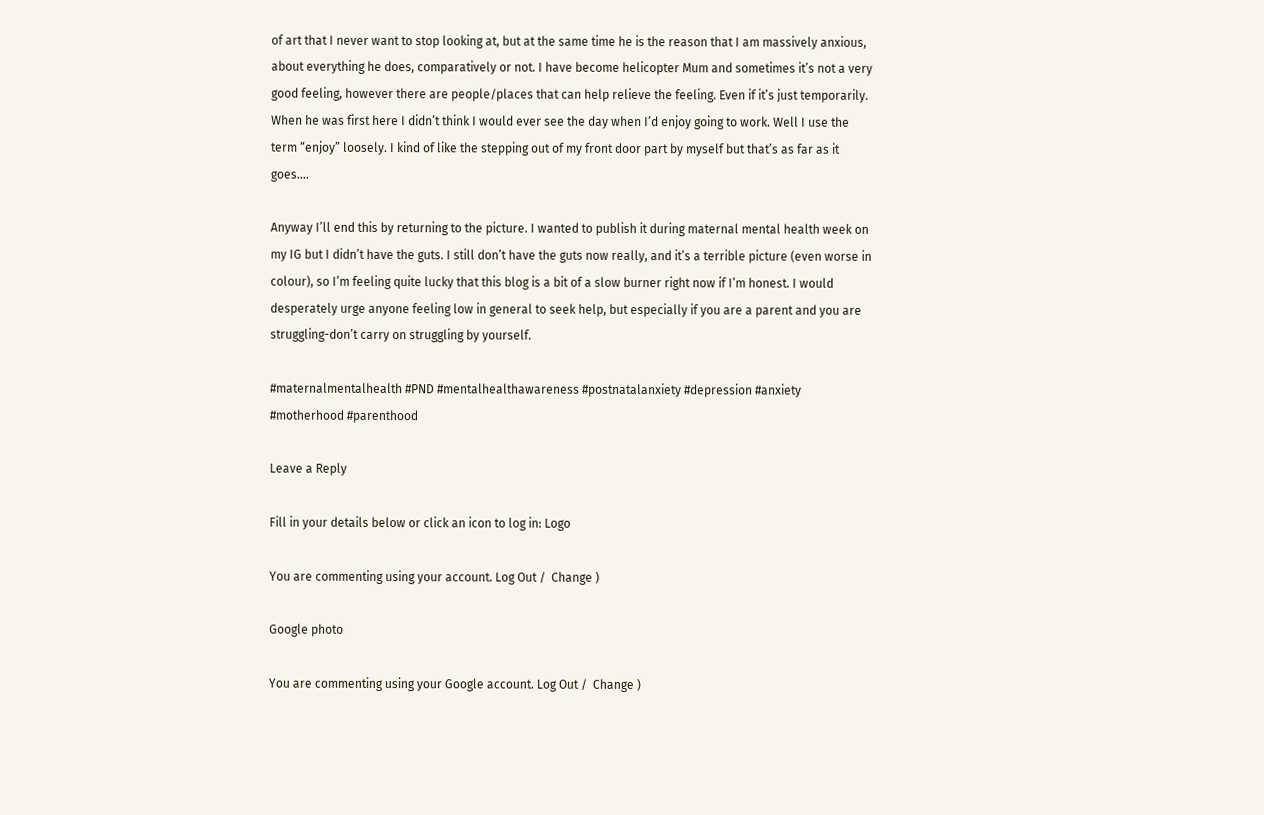of art that I never want to stop looking at, but at the same time he is the reason that I am massively anxious, about everything he does, comparatively or not. I have become helicopter Mum and sometimes it’s not a very good feeling, however there are people/places that can help relieve the feeling. Even if it’s just temporarily. When he was first here I didn’t think I would ever see the day when I’d enjoy going to work. Well I use the term “enjoy” loosely. I kind of like the stepping out of my front door part by myself but that’s as far as it goes….

Anyway I’ll end this by returning to the picture. I wanted to publish it during maternal mental health week on my IG but I didn’t have the guts. I still don’t have the guts now really, and it’s a terrible picture (even worse in colour), so I’m feeling quite lucky that this blog is a bit of a slow burner right now if I’m honest. I would desperately urge anyone feeling low in general to seek help, but especially if you are a parent and you are struggling-don’t carry on struggling by yourself.

#maternalmentalhealth #PND #mentalhealthawareness #postnatalanxiety #depression #anxiety #motherhood #parenthood

Leave a Reply

Fill in your details below or click an icon to log in: Logo

You are commenting using your account. Log Out /  Change )

Google photo

You are commenting using your Google account. Log Out /  Change )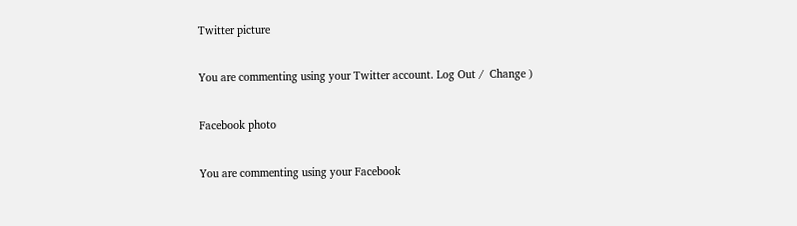Twitter picture

You are commenting using your Twitter account. Log Out /  Change )

Facebook photo

You are commenting using your Facebook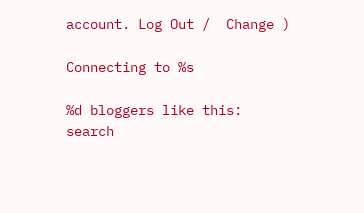account. Log Out /  Change )

Connecting to %s

%d bloggers like this:
search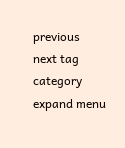previous next tag category expand menu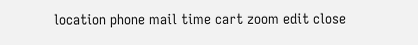location phone mail time cart zoom edit close